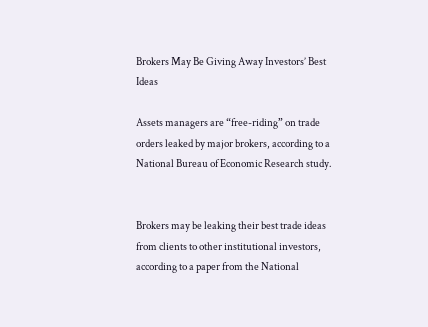Brokers May Be Giving Away Investors’ Best Ideas

Assets managers are “free-riding” on trade orders leaked by major brokers, according to a National Bureau of Economic Research study.


Brokers may be leaking their best trade ideas from clients to other institutional investors, according to a paper from the National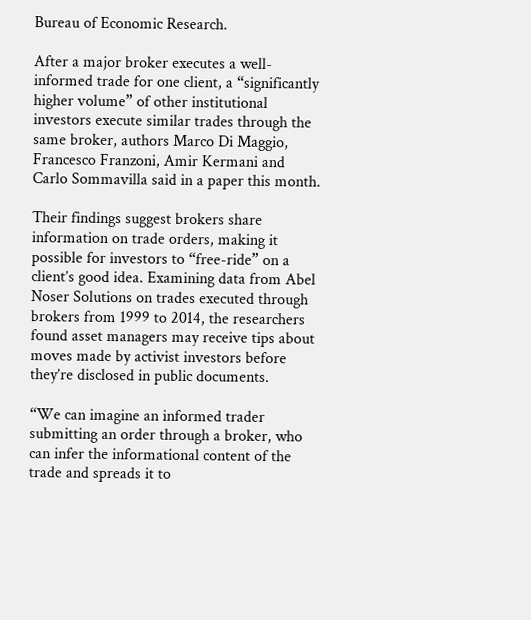Bureau of Economic Research.

After a major broker executes a well-informed trade for one client, a “significantly higher volume” of other institutional investors execute similar trades through the same broker, authors Marco Di Maggio, Francesco Franzoni, Amir Kermani and Carlo Sommavilla said in a paper this month.

Their findings suggest brokers share information on trade orders, making it possible for investors to “free-ride” on a client’s good idea. Examining data from Abel Noser Solutions on trades executed through brokers from 1999 to 2014, the researchers found asset managers may receive tips about moves made by activist investors before they’re disclosed in public documents.

“We can imagine an informed trader submitting an order through a broker, who can infer the informational content of the trade and spreads it to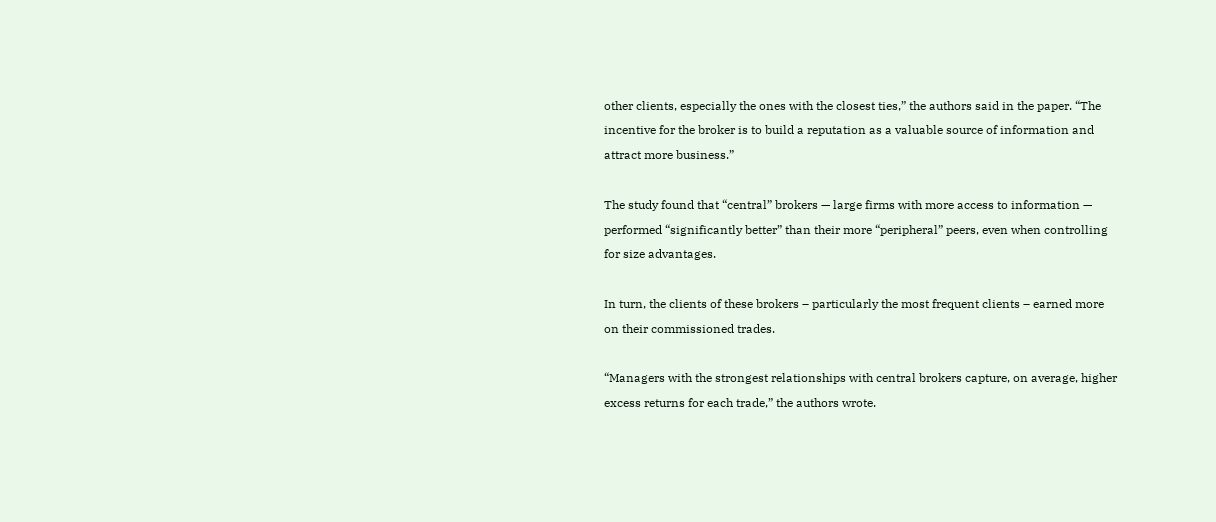other clients, especially the ones with the closest ties,” the authors said in the paper. “The incentive for the broker is to build a reputation as a valuable source of information and attract more business.”

The study found that “central” brokers — large firms with more access to information — performed “significantly better” than their more “peripheral” peers, even when controlling for size advantages.

In turn, the clients of these brokers – particularly the most frequent clients – earned more on their commissioned trades.

“Managers with the strongest relationships with central brokers capture, on average, higher excess returns for each trade,” the authors wrote.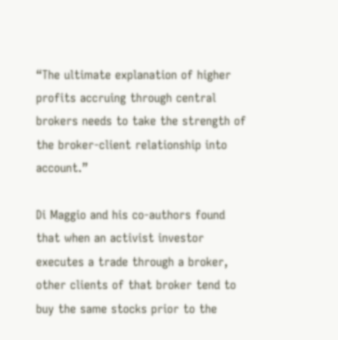“The ultimate explanation of higher profits accruing through central brokers needs to take the strength of the broker-client relationship into account.”

Di Maggio and his co-authors found that when an activist investor executes a trade through a broker, other clients of that broker tend to buy the same stocks prior to the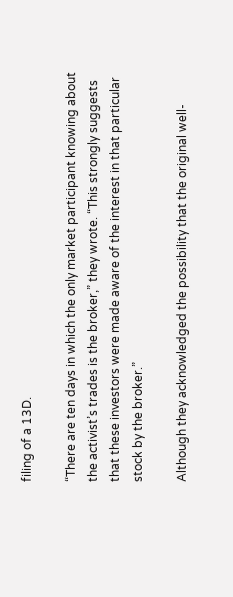filing of a 13D.

“There are ten days in which the only market participant knowing about the activist’s trades is the broker,” they wrote. “This strongly suggests that these investors were made aware of the interest in that particular stock by the broker.”

Although they acknowledged the possibility that the original well-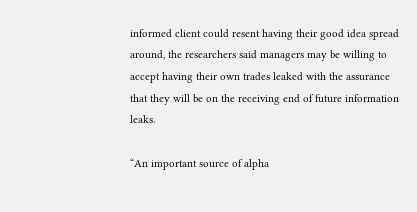informed client could resent having their good idea spread around, the researchers said managers may be willing to accept having their own trades leaked with the assurance that they will be on the receiving end of future information leaks.

“An important source of alpha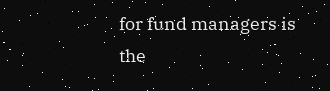for fund managers is the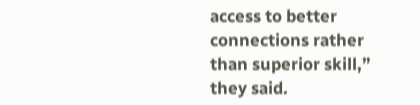access to better connections rather than superior skill,” they said.